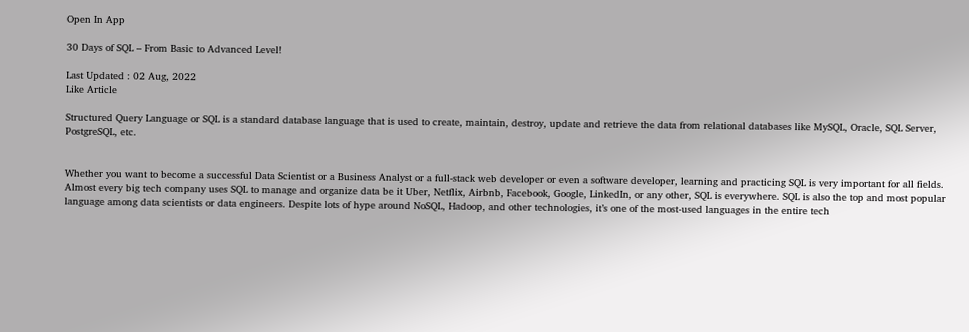Open In App

30 Days of SQL – From Basic to Advanced Level!

Last Updated : 02 Aug, 2022
Like Article

Structured Query Language or SQL is a standard database language that is used to create, maintain, destroy, update and retrieve the data from relational databases like MySQL, Oracle, SQL Server, PostgreSQL, etc.


Whether you want to become a successful Data Scientist or a Business Analyst or a full-stack web developer or even a software developer, learning and practicing SQL is very important for all fields. Almost every big tech company uses SQL to manage and organize data be it Uber, Netflix, Airbnb, Facebook, Google, LinkedIn, or any other, SQL is everywhere. SQL is also the top and most popular language among data scientists or data engineers. Despite lots of hype around NoSQL, Hadoop, and other technologies, it’s one of the most-used languages in the entire tech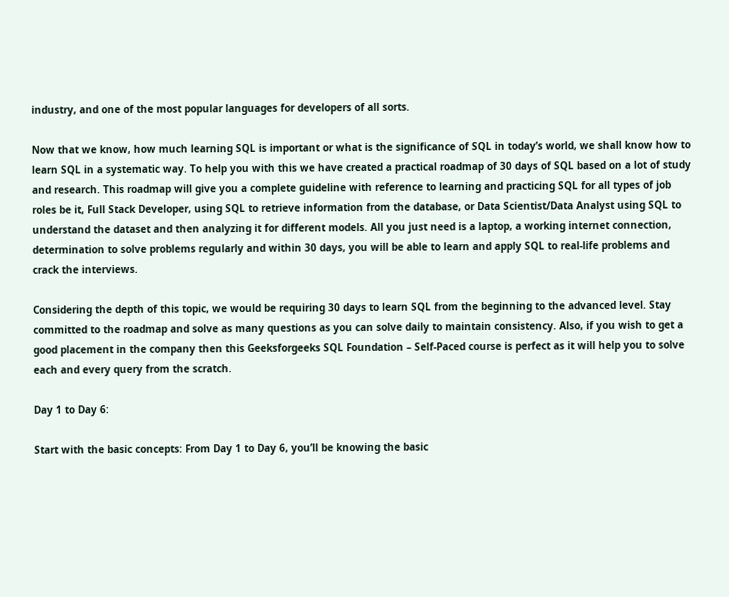industry, and one of the most popular languages for developers of all sorts.

Now that we know, how much learning SQL is important or what is the significance of SQL in today’s world, we shall know how to learn SQL in a systematic way. To help you with this we have created a practical roadmap of 30 days of SQL based on a lot of study and research. This roadmap will give you a complete guideline with reference to learning and practicing SQL for all types of job roles be it, Full Stack Developer, using SQL to retrieve information from the database, or Data Scientist/Data Analyst using SQL to understand the dataset and then analyzing it for different models. All you just need is a laptop, a working internet connection, determination to solve problems regularly and within 30 days, you will be able to learn and apply SQL to real-life problems and crack the interviews.

Considering the depth of this topic, we would be requiring 30 days to learn SQL from the beginning to the advanced level. Stay committed to the roadmap and solve as many questions as you can solve daily to maintain consistency. Also, if you wish to get a good placement in the company then this Geeksforgeeks SQL Foundation – Self-Paced course is perfect as it will help you to solve each and every query from the scratch.

Day 1 to Day 6:

Start with the basic concepts: From Day 1 to Day 6, you’ll be knowing the basic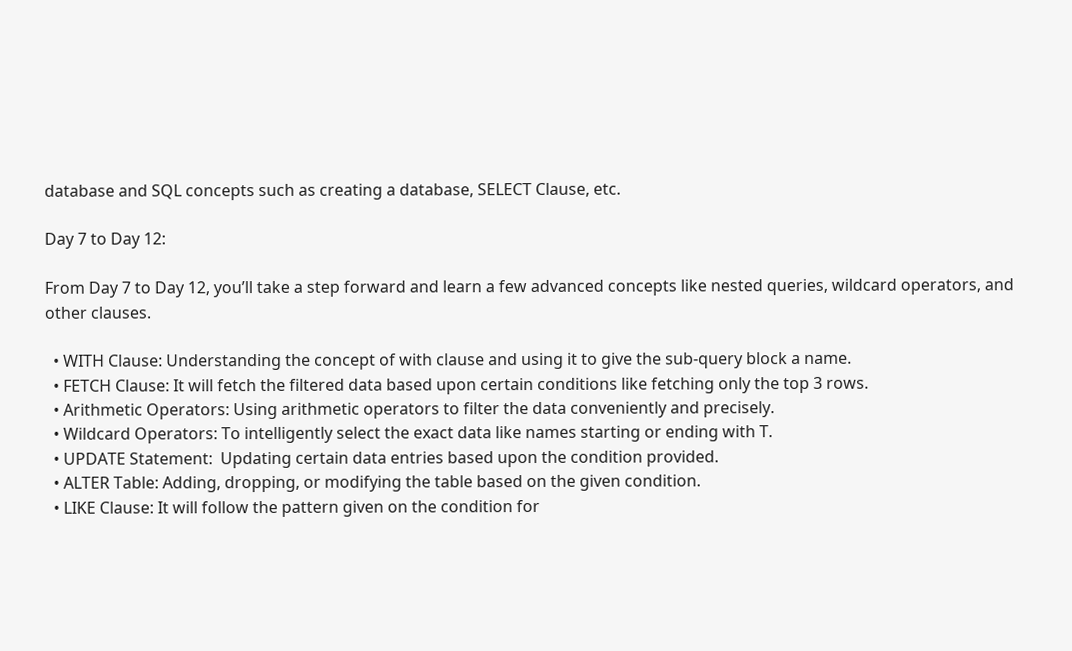database and SQL concepts such as creating a database, SELECT Clause, etc.

Day 7 to Day 12:

From Day 7 to Day 12, you’ll take a step forward and learn a few advanced concepts like nested queries, wildcard operators, and other clauses.

  • WITH Clause: Understanding the concept of with clause and using it to give the sub-query block a name.
  • FETCH Clause: It will fetch the filtered data based upon certain conditions like fetching only the top 3 rows.
  • Arithmetic Operators: Using arithmetic operators to filter the data conveniently and precisely.
  • Wildcard Operators: To intelligently select the exact data like names starting or ending with T.
  • UPDATE Statement:  Updating certain data entries based upon the condition provided.
  • ALTER Table: Adding, dropping, or modifying the table based on the given condition.
  • LIKE Clause: It will follow the pattern given on the condition for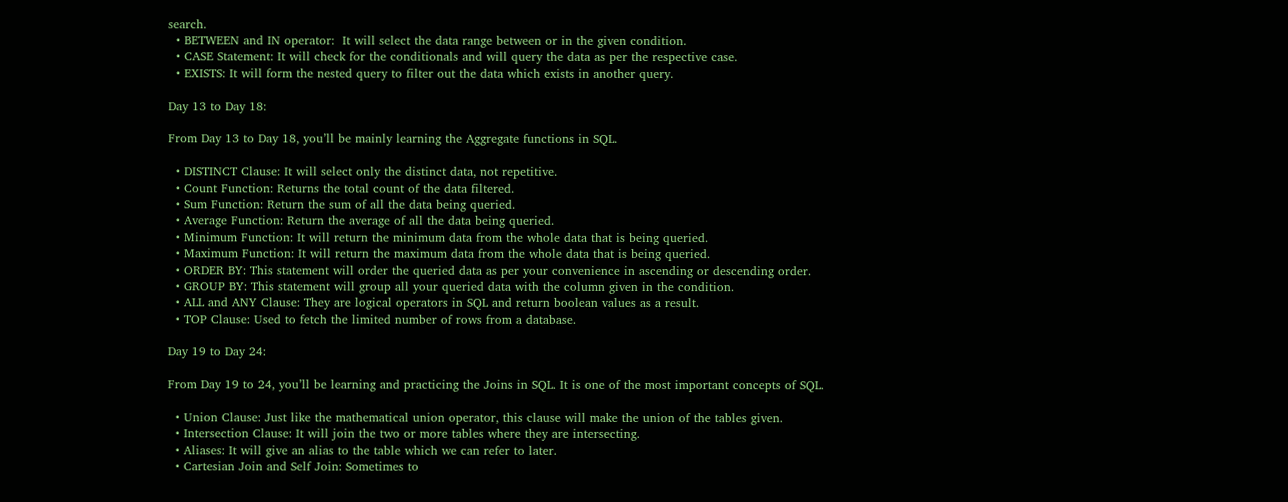search.
  • BETWEEN and IN operator:  It will select the data range between or in the given condition.
  • CASE Statement: It will check for the conditionals and will query the data as per the respective case.
  • EXISTS: It will form the nested query to filter out the data which exists in another query.

Day 13 to Day 18:

From Day 13 to Day 18, you’ll be mainly learning the Aggregate functions in SQL.

  • DISTINCT Clause: It will select only the distinct data, not repetitive.
  • Count Function: Returns the total count of the data filtered.
  • Sum Function: Return the sum of all the data being queried.
  • Average Function: Return the average of all the data being queried.
  • Minimum Function: It will return the minimum data from the whole data that is being queried.
  • Maximum Function: It will return the maximum data from the whole data that is being queried.
  • ORDER BY: This statement will order the queried data as per your convenience in ascending or descending order.
  • GROUP BY: This statement will group all your queried data with the column given in the condition.
  • ALL and ANY Clause: They are logical operators in SQL and return boolean values as a result.
  • TOP Clause: Used to fetch the limited number of rows from a database.

Day 19 to Day 24:

From Day 19 to 24, you’ll be learning and practicing the Joins in SQL. It is one of the most important concepts of SQL.

  • Union Clause: Just like the mathematical union operator, this clause will make the union of the tables given.
  • Intersection Clause: It will join the two or more tables where they are intersecting.
  • Aliases: It will give an alias to the table which we can refer to later.
  • Cartesian Join and Self Join: Sometimes to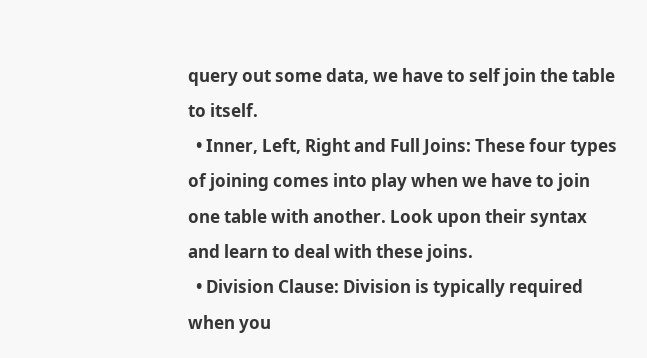query out some data, we have to self join the table to itself.
  • Inner, Left, Right and Full Joins: These four types of joining comes into play when we have to join one table with another. Look upon their syntax and learn to deal with these joins.
  • Division Clause: Division is typically required when you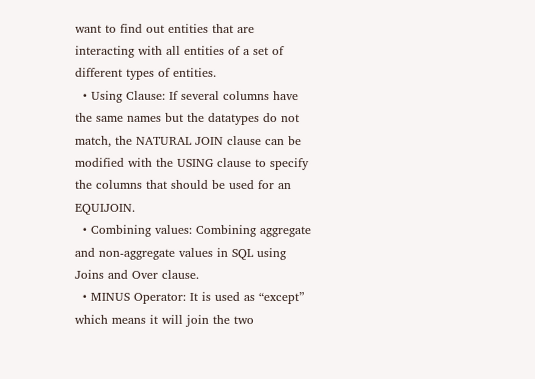want to find out entities that are interacting with all entities of a set of different types of entities.
  • Using Clause: If several columns have the same names but the datatypes do not match, the NATURAL JOIN clause can be modified with the USING clause to specify the columns that should be used for an EQUIJOIN.
  • Combining values: Combining aggregate and non-aggregate values in SQL using Joins and Over clause.
  • MINUS Operator: It is used as “except” which means it will join the two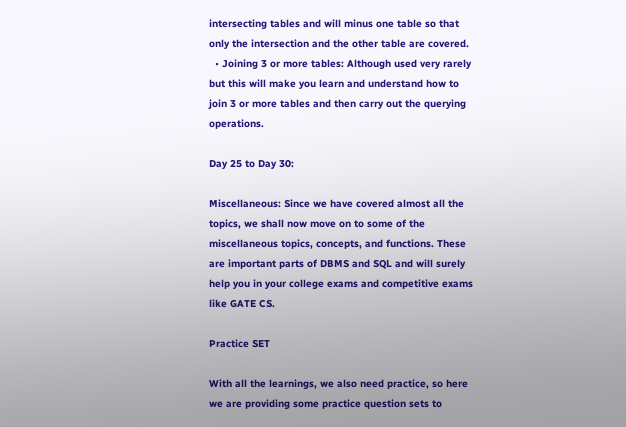intersecting tables and will minus one table so that only the intersection and the other table are covered.
  • Joining 3 or more tables: Although used very rarely but this will make you learn and understand how to join 3 or more tables and then carry out the querying operations.

Day 25 to Day 30:

Miscellaneous: Since we have covered almost all the topics, we shall now move on to some of the miscellaneous topics, concepts, and functions. These are important parts of DBMS and SQL and will surely help you in your college exams and competitive exams like GATE CS.

Practice SET

With all the learnings, we also need practice, so here we are providing some practice question sets to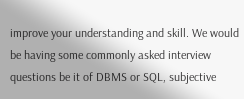improve your understanding and skill. We would be having some commonly asked interview questions be it of DBMS or SQL, subjective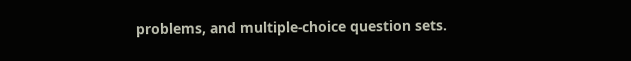problems, and multiple-choice question sets.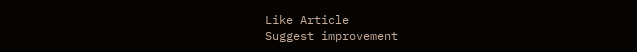Like Article
Suggest improvement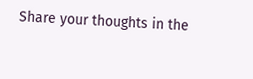Share your thoughts in the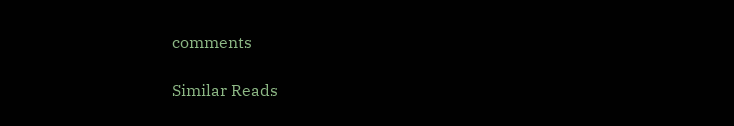comments

Similar Reads